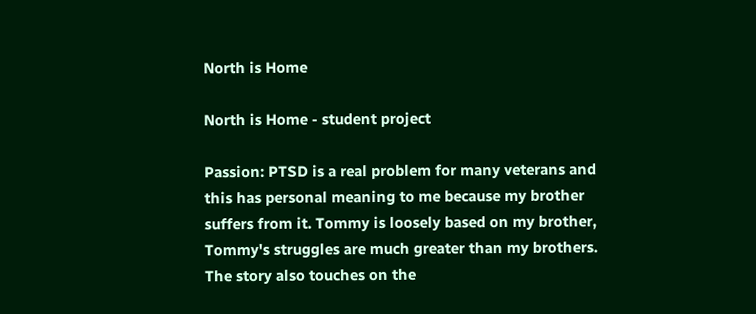North is Home

North is Home - student project

Passion: PTSD is a real problem for many veterans and this has personal meaning to me because my brother suffers from it. Tommy is loosely based on my brother, Tommy's struggles are much greater than my brothers. The story also touches on the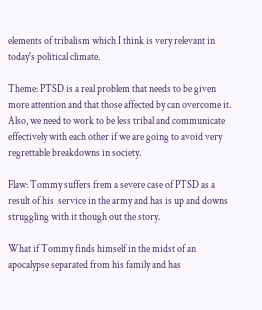elements of tribalism which I think is very relevant in today's political climate.

Theme: PTSD is a real problem that needs to be given more attention and that those affected by can overcome it. Also, we need to work to be less tribal and communicate effectively with each other if we are going to avoid very regrettable breakdowns in society.

Flaw: Tommy suffers frem a severe case of PTSD as a result of his  service in the army and has is up and downs struggling with it though out the story.

What if Tommy finds himself in the midst of an apocalypse separated from his family and has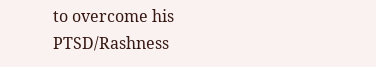to overcome his PTSD/Rashness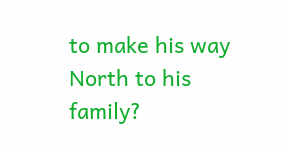to make his way North to his family?